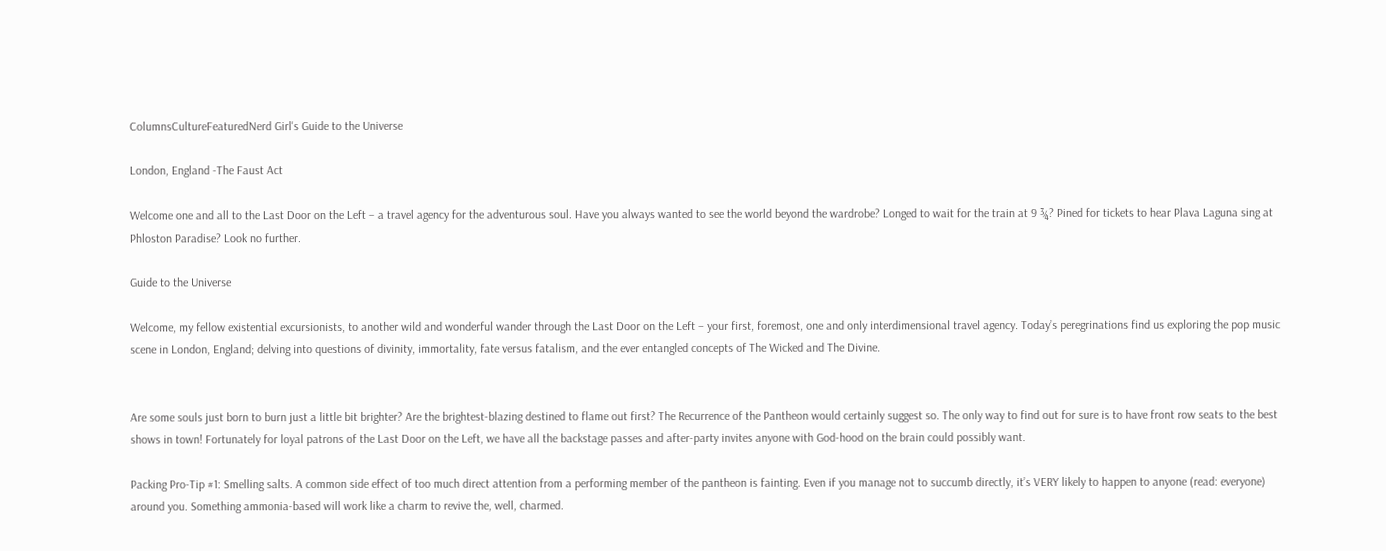ColumnsCultureFeaturedNerd Girl's Guide to the Universe

London, England -The Faust Act

Welcome one and all to the Last Door on the Left – a travel agency for the adventurous soul. Have you always wanted to see the world beyond the wardrobe? Longed to wait for the train at 9 ¾? Pined for tickets to hear Plava Laguna sing at Phloston Paradise? Look no further.

Guide to the Universe

Welcome, my fellow existential excursionists, to another wild and wonderful wander through the Last Door on the Left – your first, foremost, one and only interdimensional travel agency. Today’s peregrinations find us exploring the pop music scene in London, England; delving into questions of divinity, immortality, fate versus fatalism, and the ever entangled concepts of The Wicked and The Divine.


Are some souls just born to burn just a little bit brighter? Are the brightest-blazing destined to flame out first? The Recurrence of the Pantheon would certainly suggest so. The only way to find out for sure is to have front row seats to the best shows in town! Fortunately for loyal patrons of the Last Door on the Left, we have all the backstage passes and after-party invites anyone with God-hood on the brain could possibly want.

Packing Pro-Tip #1: Smelling salts. A common side effect of too much direct attention from a performing member of the pantheon is fainting. Even if you manage not to succumb directly, it’s VERY likely to happen to anyone (read: everyone) around you. Something ammonia-based will work like a charm to revive the, well, charmed.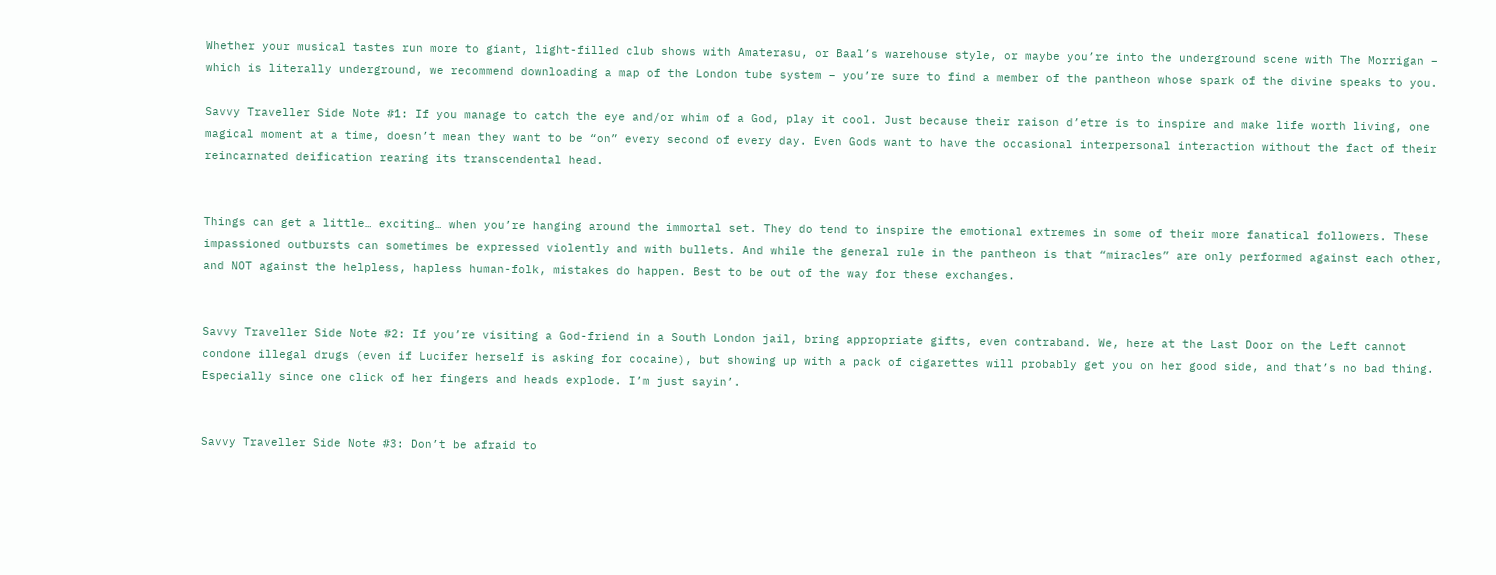Whether your musical tastes run more to giant, light-filled club shows with Amaterasu, or Baal’s warehouse style, or maybe you’re into the underground scene with The Morrigan – which is literally underground, we recommend downloading a map of the London tube system – you’re sure to find a member of the pantheon whose spark of the divine speaks to you.

Savvy Traveller Side Note #1: If you manage to catch the eye and/or whim of a God, play it cool. Just because their raison d’etre is to inspire and make life worth living, one magical moment at a time, doesn’t mean they want to be “on” every second of every day. Even Gods want to have the occasional interpersonal interaction without the fact of their reincarnated deification rearing its transcendental head.


Things can get a little… exciting… when you’re hanging around the immortal set. They do tend to inspire the emotional extremes in some of their more fanatical followers. These impassioned outbursts can sometimes be expressed violently and with bullets. And while the general rule in the pantheon is that “miracles” are only performed against each other, and NOT against the helpless, hapless human-folk, mistakes do happen. Best to be out of the way for these exchanges.


Savvy Traveller Side Note #2: If you’re visiting a God-friend in a South London jail, bring appropriate gifts, even contraband. We, here at the Last Door on the Left cannot condone illegal drugs (even if Lucifer herself is asking for cocaine), but showing up with a pack of cigarettes will probably get you on her good side, and that’s no bad thing. Especially since one click of her fingers and heads explode. I’m just sayin’.


Savvy Traveller Side Note #3: Don’t be afraid to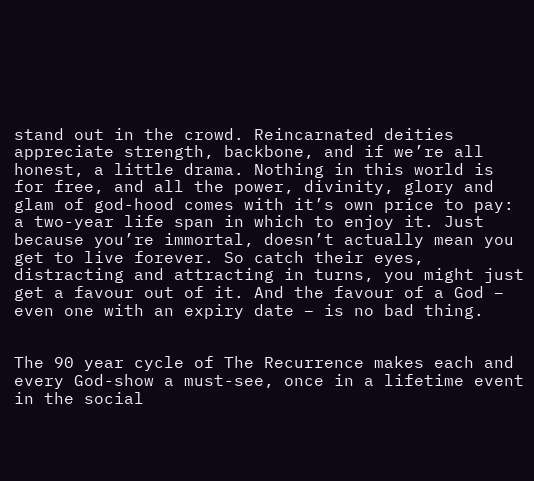stand out in the crowd. Reincarnated deities appreciate strength, backbone, and if we’re all honest, a little drama. Nothing in this world is for free, and all the power, divinity, glory and glam of god-hood comes with it’s own price to pay: a two-year life span in which to enjoy it. Just because you’re immortal, doesn’t actually mean you get to live forever. So catch their eyes, distracting and attracting in turns, you might just get a favour out of it. And the favour of a God – even one with an expiry date – is no bad thing.


The 90 year cycle of The Recurrence makes each and every God-show a must-see, once in a lifetime event in the social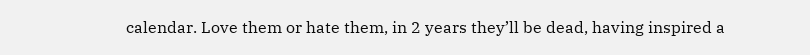calendar. Love them or hate them, in 2 years they’ll be dead, having inspired a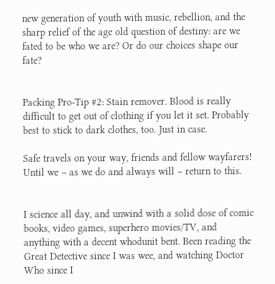new generation of youth with music, rebellion, and the sharp relief of the age old question of destiny: are we fated to be who we are? Or do our choices shape our fate?


Packing Pro-Tip #2: Stain remover. Blood is really difficult to get out of clothing if you let it set. Probably best to stick to dark clothes, too. Just in case.

Safe travels on your way, friends and fellow wayfarers! Until we – as we do and always will – return to this.


I science all day, and unwind with a solid dose of comic books, video games, superhero movies/TV, and anything with a decent whodunit bent. Been reading the Great Detective since I was wee, and watching Doctor Who since I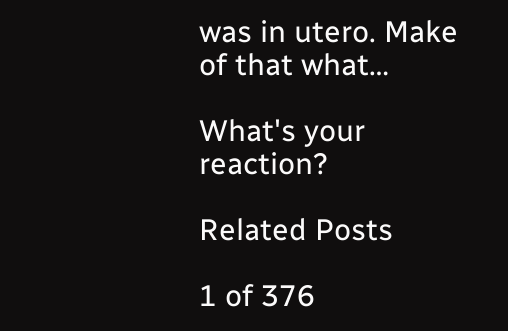was in utero. Make of that what…

What's your reaction?

Related Posts

1 of 376